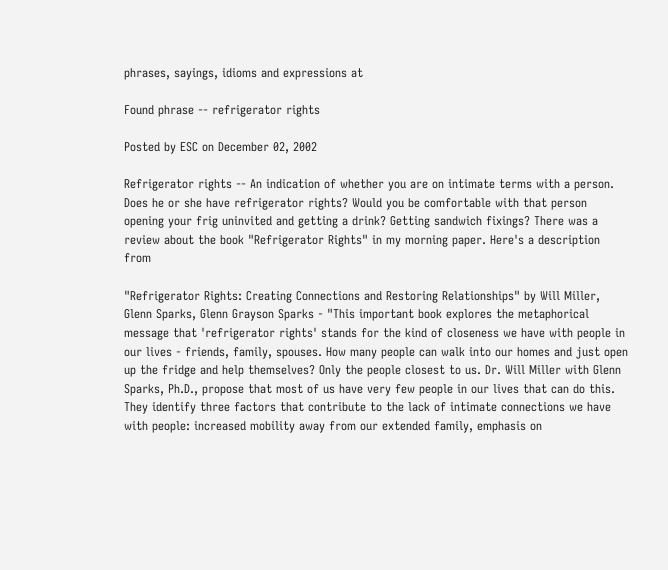phrases, sayings, idioms and expressions at

Found phrase -- refrigerator rights

Posted by ESC on December 02, 2002

Refrigerator rights -- An indication of whether you are on intimate terms with a person. Does he or she have refrigerator rights? Would you be comfortable with that person opening your frig uninvited and getting a drink? Getting sandwich fixings? There was a review about the book "Refrigerator Rights" in my morning paper. Here's a description from

"Refrigerator Rights: Creating Connections and Restoring Relationships" by Will Miller, Glenn Sparks, Glenn Grayson Sparks - "This important book explores the metaphorical message that 'refrigerator rights' stands for the kind of closeness we have with people in our lives - friends, family, spouses. How many people can walk into our homes and just open up the fridge and help themselves? Only the people closest to us. Dr. Will Miller with Glenn Sparks, Ph.D., propose that most of us have very few people in our lives that can do this. They identify three factors that contribute to the lack of intimate connections we have with people: increased mobility away from our extended family, emphasis on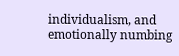individualism, and emotionally numbing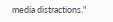media distractions."